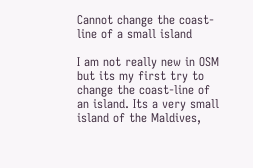Cannot change the coast-line of a small island

I am not really new in OSM but its my first try to change the coast-line of an island. Its a very small island of the Maldives,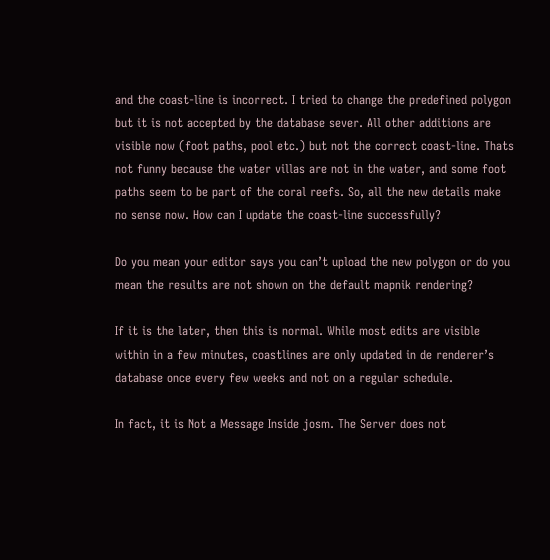and the coast-line is incorrect. I tried to change the predefined polygon but it is not accepted by the database sever. All other additions are visible now (foot paths, pool etc.) but not the correct coast-line. Thats not funny because the water villas are not in the water, and some foot paths seem to be part of the coral reefs. So, all the new details make no sense now. How can I update the coast-line successfully?

Do you mean your editor says you can’t upload the new polygon or do you mean the results are not shown on the default mapnik rendering?

If it is the later, then this is normal. While most edits are visible within in a few minutes, coastlines are only updated in de renderer’s database once every few weeks and not on a regular schedule.

In fact, it is Not a Message Inside josm. The Server does not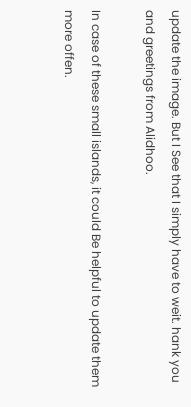update the image. But I See that I simply have to weit. hank you and greetings from Alidhoo.

In case of these small islands, it could Be helpful to update them more offen.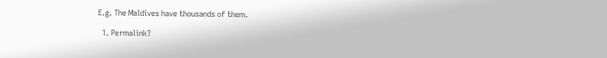E.g. The Maldives have thousands of them.

  1. Permalink?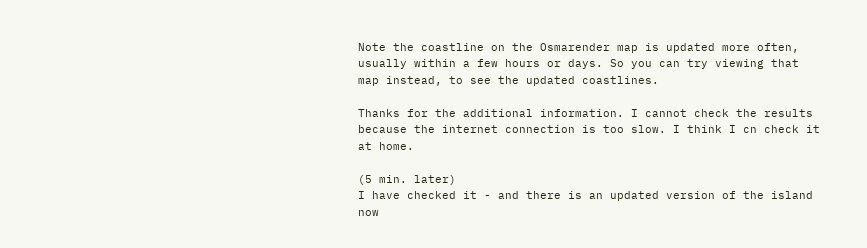Note the coastline on the Osmarender map is updated more often, usually within a few hours or days. So you can try viewing that map instead, to see the updated coastlines.

Thanks for the additional information. I cannot check the results because the internet connection is too slow. I think I cn check it at home.

(5 min. later)
I have checked it - and there is an updated version of the island now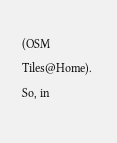(OSM Tiles@Home). So, in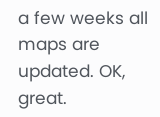a few weeks all maps are updated. OK, great.